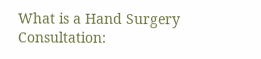What is a Hand Surgery Consultation: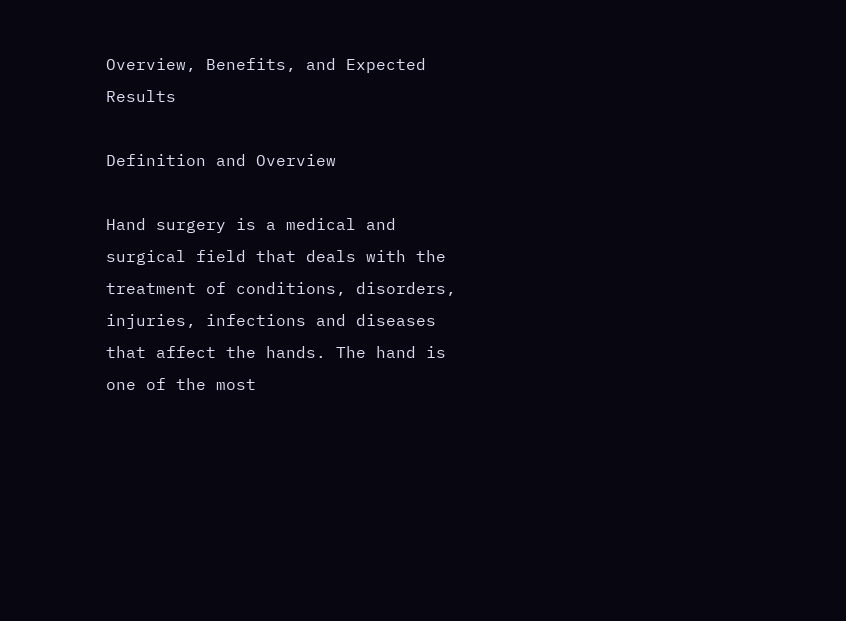Overview, Benefits, and Expected Results

Definition and Overview

Hand surgery is a medical and surgical field that deals with the treatment of conditions, disorders, injuries, infections and diseases that affect the hands. The hand is one of the most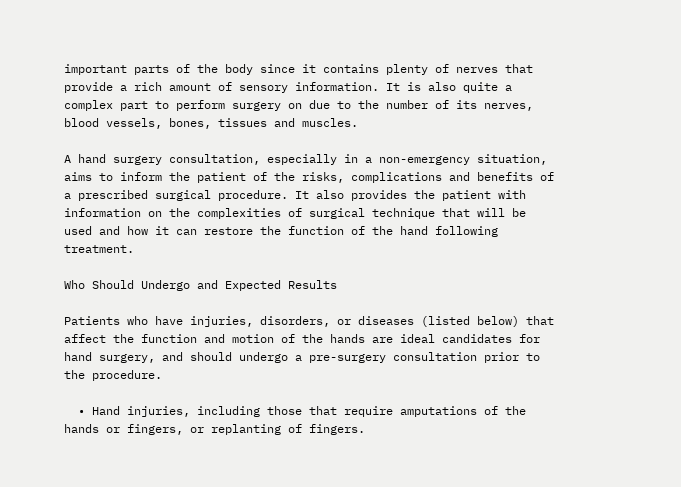important parts of the body since it contains plenty of nerves that provide a rich amount of sensory information. It is also quite a complex part to perform surgery on due to the number of its nerves, blood vessels, bones, tissues and muscles.

A hand surgery consultation, especially in a non-emergency situation, aims to inform the patient of the risks, complications and benefits of a prescribed surgical procedure. It also provides the patient with information on the complexities of surgical technique that will be used and how it can restore the function of the hand following treatment.

Who Should Undergo and Expected Results

Patients who have injuries, disorders, or diseases (listed below) that affect the function and motion of the hands are ideal candidates for hand surgery, and should undergo a pre-surgery consultation prior to the procedure.

  • Hand injuries, including those that require amputations of the hands or fingers, or replanting of fingers.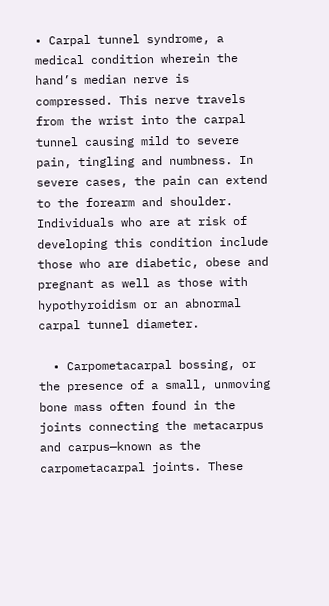• Carpal tunnel syndrome, a medical condition wherein the hand’s median nerve is compressed. This nerve travels from the wrist into the carpal tunnel causing mild to severe pain, tingling and numbness. In severe cases, the pain can extend to the forearm and shoulder. Individuals who are at risk of developing this condition include those who are diabetic, obese and pregnant as well as those with hypothyroidism or an abnormal carpal tunnel diameter.

  • Carpometacarpal bossing, or the presence of a small, unmoving bone mass often found in the joints connecting the metacarpus and carpus—known as the carpometacarpal joints. These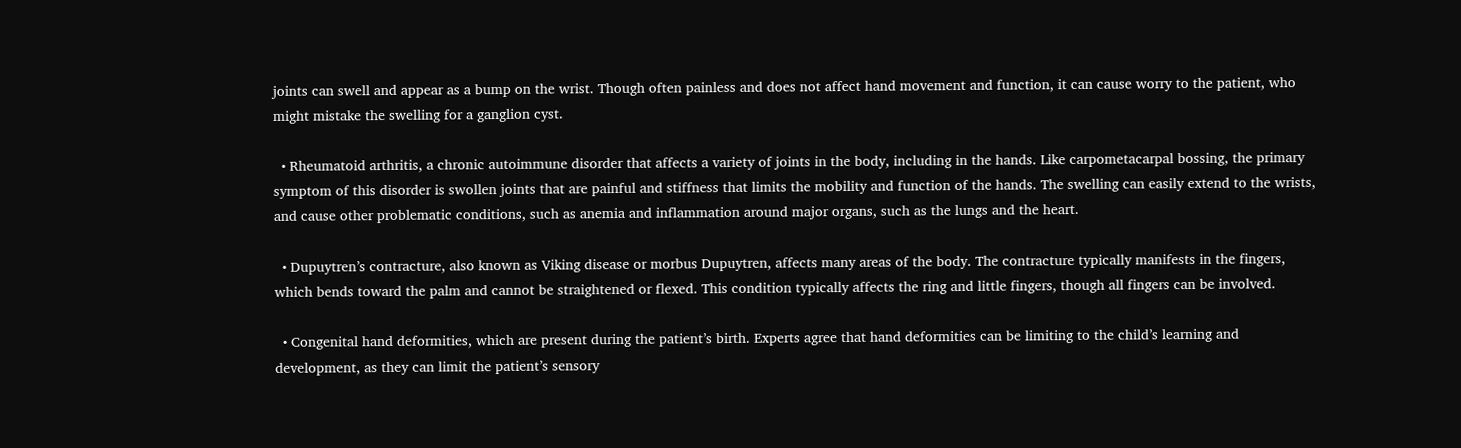joints can swell and appear as a bump on the wrist. Though often painless and does not affect hand movement and function, it can cause worry to the patient, who might mistake the swelling for a ganglion cyst.

  • Rheumatoid arthritis, a chronic autoimmune disorder that affects a variety of joints in the body, including in the hands. Like carpometacarpal bossing, the primary symptom of this disorder is swollen joints that are painful and stiffness that limits the mobility and function of the hands. The swelling can easily extend to the wrists, and cause other problematic conditions, such as anemia and inflammation around major organs, such as the lungs and the heart.

  • Dupuytren’s contracture, also known as Viking disease or morbus Dupuytren, affects many areas of the body. The contracture typically manifests in the fingers, which bends toward the palm and cannot be straightened or flexed. This condition typically affects the ring and little fingers, though all fingers can be involved.

  • Congenital hand deformities, which are present during the patient’s birth. Experts agree that hand deformities can be limiting to the child’s learning and development, as they can limit the patient’s sensory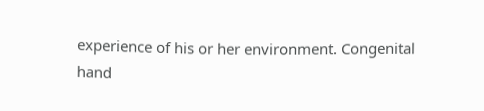experience of his or her environment. Congenital hand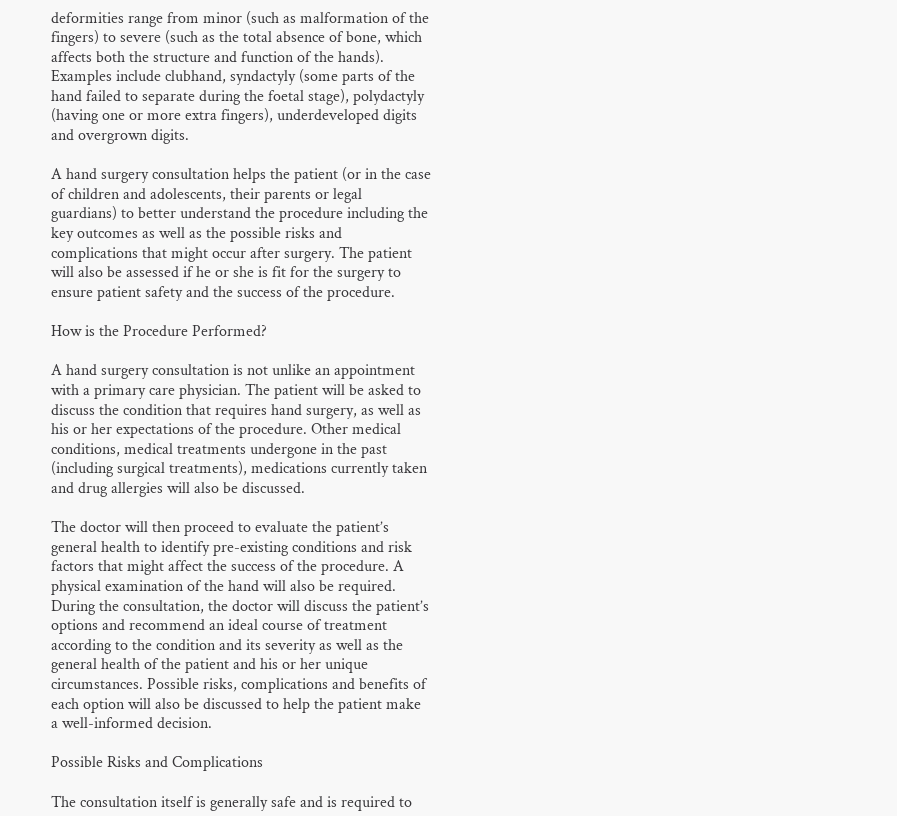deformities range from minor (such as malformation of the fingers) to severe (such as the total absence of bone, which affects both the structure and function of the hands). Examples include clubhand, syndactyly (some parts of the hand failed to separate during the foetal stage), polydactyly (having one or more extra fingers), underdeveloped digits and overgrown digits.

A hand surgery consultation helps the patient (or in the case of children and adolescents, their parents or legal guardians) to better understand the procedure including the key outcomes as well as the possible risks and complications that might occur after surgery. The patient will also be assessed if he or she is fit for the surgery to ensure patient safety and the success of the procedure.

How is the Procedure Performed?

A hand surgery consultation is not unlike an appointment with a primary care physician. The patient will be asked to discuss the condition that requires hand surgery, as well as his or her expectations of the procedure. Other medical conditions, medical treatments undergone in the past (including surgical treatments), medications currently taken and drug allergies will also be discussed.

The doctor will then proceed to evaluate the patient’s general health to identify pre-existing conditions and risk factors that might affect the success of the procedure. A physical examination of the hand will also be required. During the consultation, the doctor will discuss the patient’s options and recommend an ideal course of treatment according to the condition and its severity as well as the general health of the patient and his or her unique circumstances. Possible risks, complications and benefits of each option will also be discussed to help the patient make a well-informed decision.

Possible Risks and Complications

The consultation itself is generally safe and is required to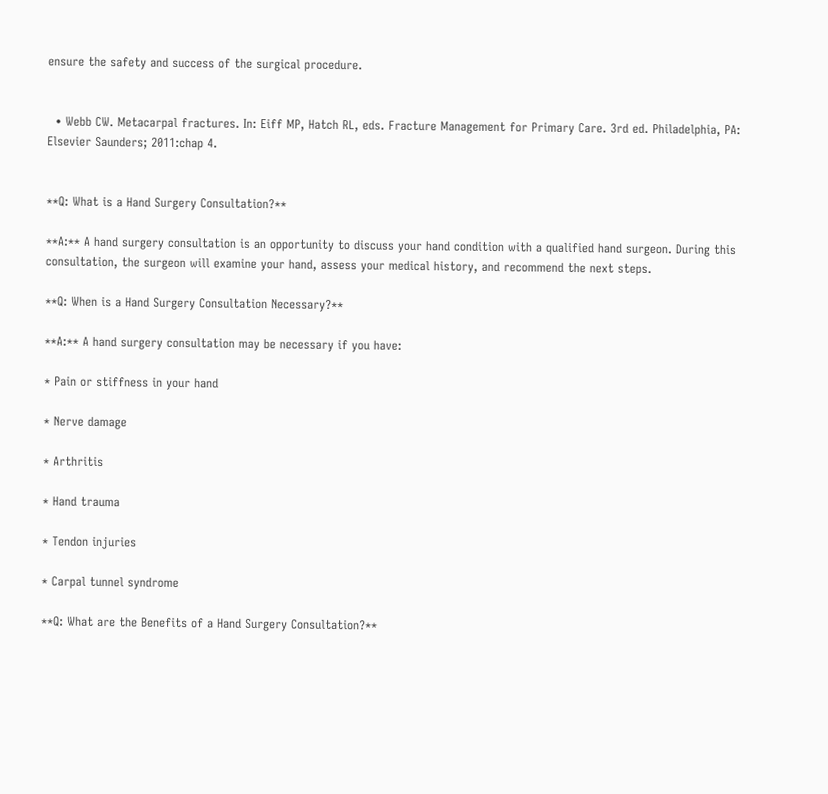ensure the safety and success of the surgical procedure.


  • Webb CW. Metacarpal fractures. In: Eiff MP, Hatch RL, eds. Fracture Management for Primary Care. 3rd ed. Philadelphia, PA: Elsevier Saunders; 2011:chap 4.


**Q: What is a Hand Surgery Consultation?**

**A:** A hand surgery consultation is an opportunity to discuss your hand condition with a qualified hand surgeon. During this consultation, the surgeon will examine your hand, assess your medical history, and recommend the next steps.

**Q: When is a Hand Surgery Consultation Necessary?**

**A:** A hand surgery consultation may be necessary if you have:

* Pain or stiffness in your hand

* Nerve damage

* Arthritis

* Hand trauma

* Tendon injuries

* Carpal tunnel syndrome

**Q: What are the Benefits of a Hand Surgery Consultation?**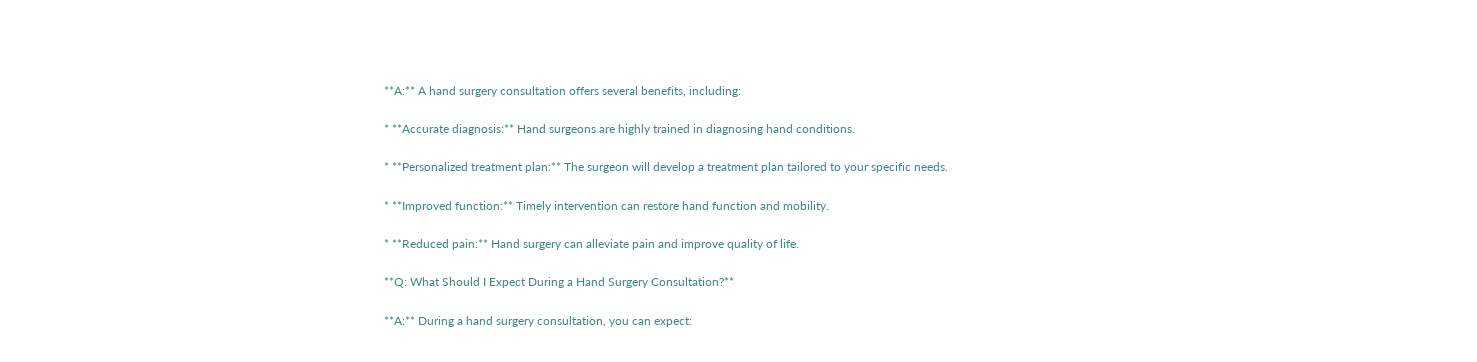**A:** A hand surgery consultation offers several benefits, including:

* **Accurate diagnosis:** Hand surgeons are highly trained in diagnosing hand conditions.

* **Personalized treatment plan:** The surgeon will develop a treatment plan tailored to your specific needs.

* **Improved function:** Timely intervention can restore hand function and mobility.

* **Reduced pain:** Hand surgery can alleviate pain and improve quality of life.

**Q: What Should I Expect During a Hand Surgery Consultation?**

**A:** During a hand surgery consultation, you can expect: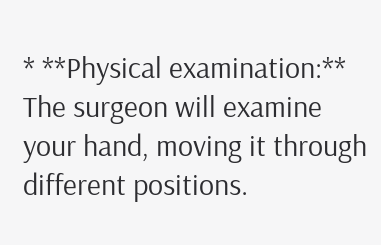* **Physical examination:** The surgeon will examine your hand, moving it through different positions.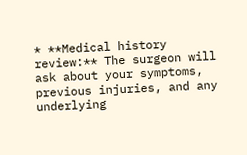* **Medical history review:** The surgeon will ask about your symptoms, previous injuries, and any underlying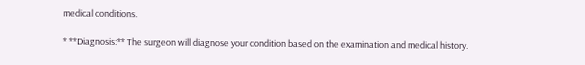medical conditions.

* **Diagnosis:** The surgeon will diagnose your condition based on the examination and medical history.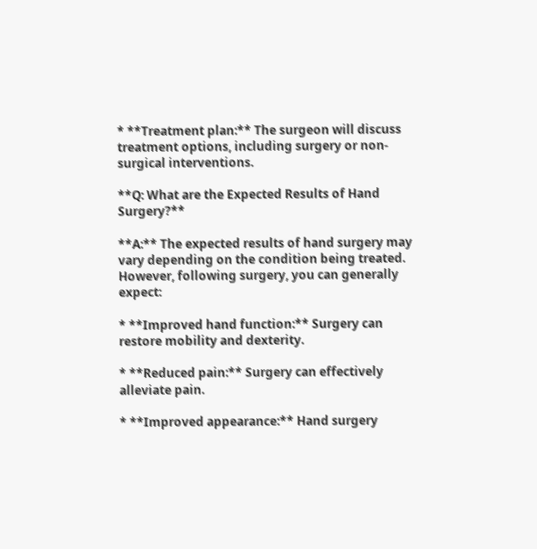* **Treatment plan:** The surgeon will discuss treatment options, including surgery or non-surgical interventions.

**Q: What are the Expected Results of Hand Surgery?**

**A:** The expected results of hand surgery may vary depending on the condition being treated. However, following surgery, you can generally expect:

* **Improved hand function:** Surgery can restore mobility and dexterity.

* **Reduced pain:** Surgery can effectively alleviate pain.

* **Improved appearance:** Hand surgery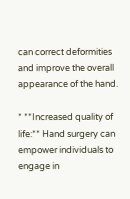can correct deformities and improve the overall appearance of the hand.

* **Increased quality of life:** Hand surgery can empower individuals to engage in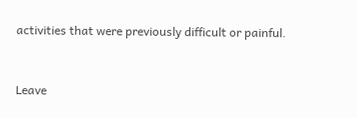activities that were previously difficult or painful.


Leave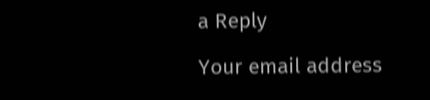a Reply

Your email address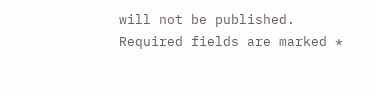will not be published. Required fields are marked *